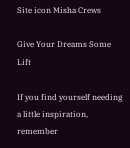Site icon Misha Crews

Give Your Dreams Some Lift

If you find yourself needing a little inspiration, remember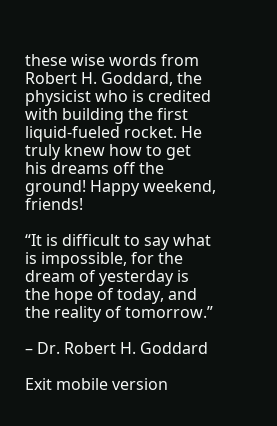these wise words from Robert H. Goddard, the physicist who is credited with building the first liquid-fueled rocket. He truly knew how to get his dreams off the ground! Happy weekend, friends!

“It is difficult to say what is impossible, for the dream of yesterday is the hope of today, and the reality of tomorrow.”

– Dr. Robert H. Goddard

Exit mobile version